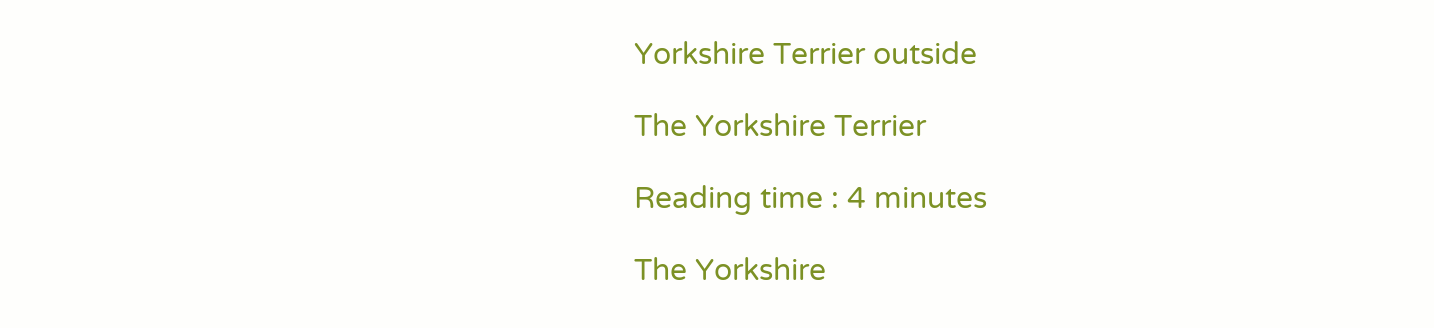Yorkshire Terrier outside

The Yorkshire Terrier

Reading time : 4 minutes

The Yorkshire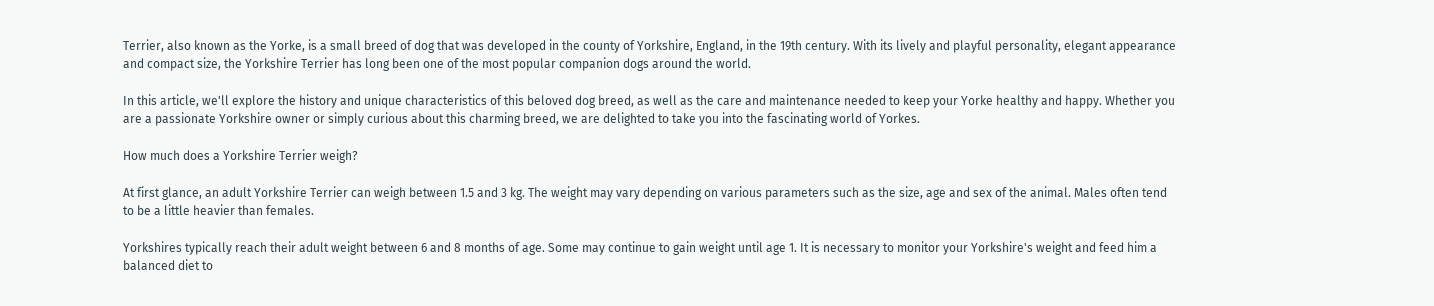Terrier, also known as the Yorke, is a small breed of dog that was developed in the county of Yorkshire, England, in the 19th century. With its lively and playful personality, elegant appearance and compact size, the Yorkshire Terrier has long been one of the most popular companion dogs around the world.

In this article, we'll explore the history and unique characteristics of this beloved dog breed, as well as the care and maintenance needed to keep your Yorke healthy and happy. Whether you are a passionate Yorkshire owner or simply curious about this charming breed, we are delighted to take you into the fascinating world of Yorkes.

How much does a Yorkshire Terrier weigh?

At first glance, an adult Yorkshire Terrier can weigh between 1.5 and 3 kg. The weight may vary depending on various parameters such as the size, age and sex of the animal. Males often tend to be a little heavier than females.

Yorkshires typically reach their adult weight between 6 and 8 months of age. Some may continue to gain weight until age 1. It is necessary to monitor your Yorkshire's weight and feed him a balanced diet to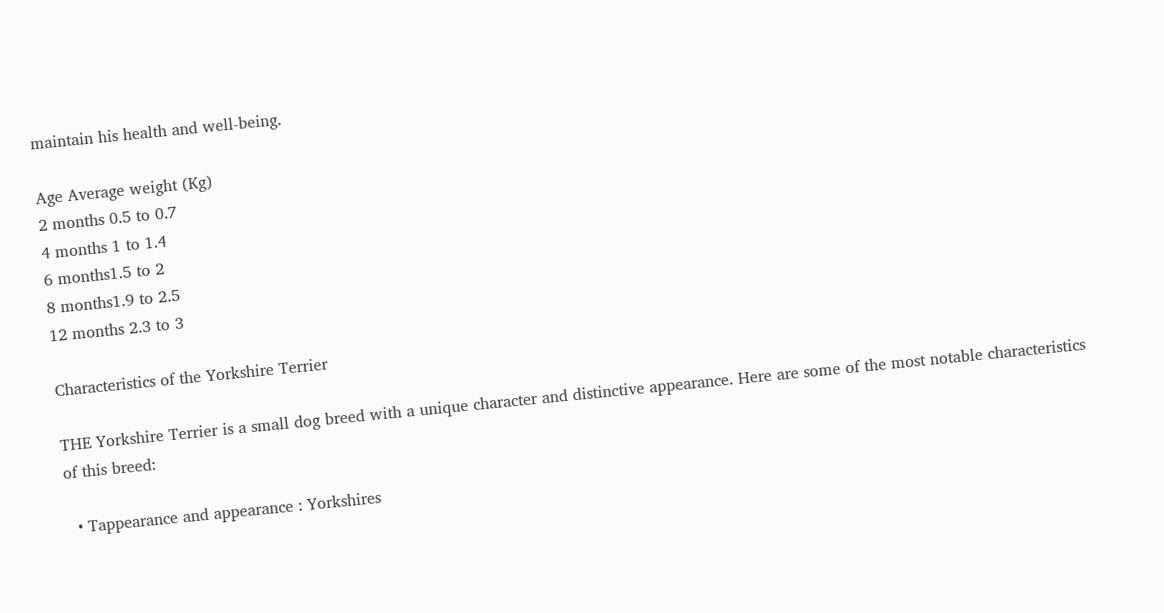maintain his health and well-being.

Age Average weight (Kg)
2 months 0.5 to 0.7
4 months 1 to 1.4
6 months1.5 to 2
8 months1.9 to 2.5
12 months 2.3 to 3

Characteristics of the Yorkshire Terrier

THE Yorkshire Terrier is a small dog breed with a unique character and distinctive appearance. Here are some of the most notable characteristics of this breed:

  • Tappearance and appearance : Yorkshires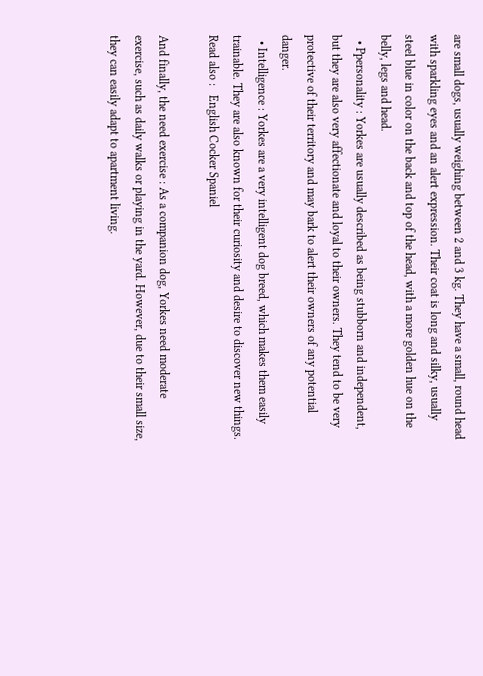are small dogs, usually weighing between 2 and 3 kg. They have a small, round head with sparkling eyes and an alert expression. Their coat is long and silky, usually steel blue in color on the back and top of the head, with a more golden hue on the belly, legs and head.
  • Ppersonality : Yorkes are usually described as being stubborn and independent, but they are also very affectionate and loyal to their owners. They tend to be very protective of their territory and may bark to alert their owners of any potential danger.
  • Intelligence : Yorkes are a very intelligent dog breed, which makes them easily trainable. They are also known for their curiosity and desire to discover new things.
Read also :   English Cocker Spaniel

And finally, the need exercise : As a companion dog, Yorkes need moderate exercise, such as daily walks or playing in the yard. However, due to their small size, they can easily adapt to apartment living.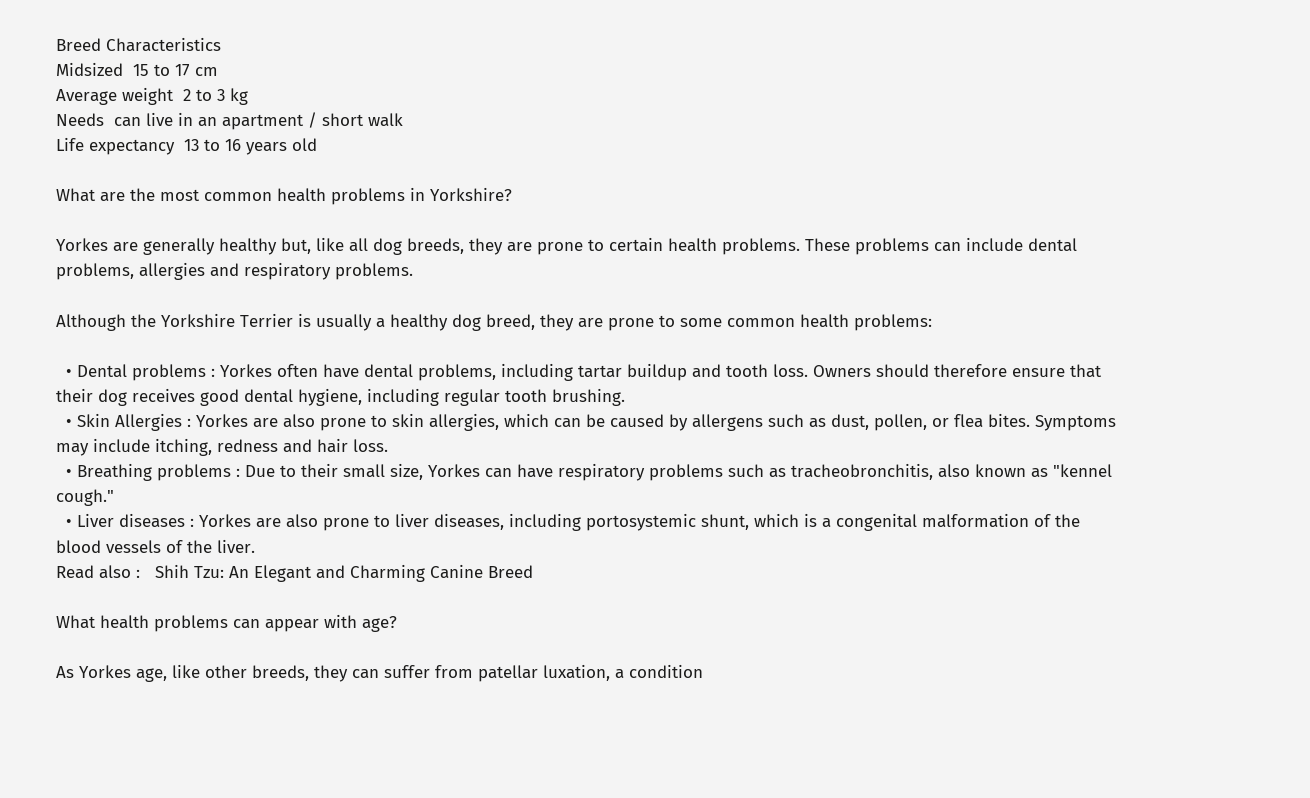Breed Characteristics
Midsized  15 to 17 cm
Average weight  2 to 3 kg
Needs  can live in an apartment / short walk
Life expectancy  13 to 16 years old

What are the most common health problems in Yorkshire?

Yorkes are generally healthy but, like all dog breeds, they are prone to certain health problems. These problems can include dental problems, allergies and respiratory problems.

Although the Yorkshire Terrier is usually a healthy dog breed, they are prone to some common health problems:

  • Dental problems : Yorkes often have dental problems, including tartar buildup and tooth loss. Owners should therefore ensure that their dog receives good dental hygiene, including regular tooth brushing.
  • Skin Allergies : Yorkes are also prone to skin allergies, which can be caused by allergens such as dust, pollen, or flea bites. Symptoms may include itching, redness and hair loss.
  • Breathing problems : Due to their small size, Yorkes can have respiratory problems such as tracheobronchitis, also known as "kennel cough."
  • Liver diseases : Yorkes are also prone to liver diseases, including portosystemic shunt, which is a congenital malformation of the blood vessels of the liver.
Read also :   Shih Tzu: An Elegant and Charming Canine Breed

What health problems can appear with age?

As Yorkes age, like other breeds, they can suffer from patellar luxation, a condition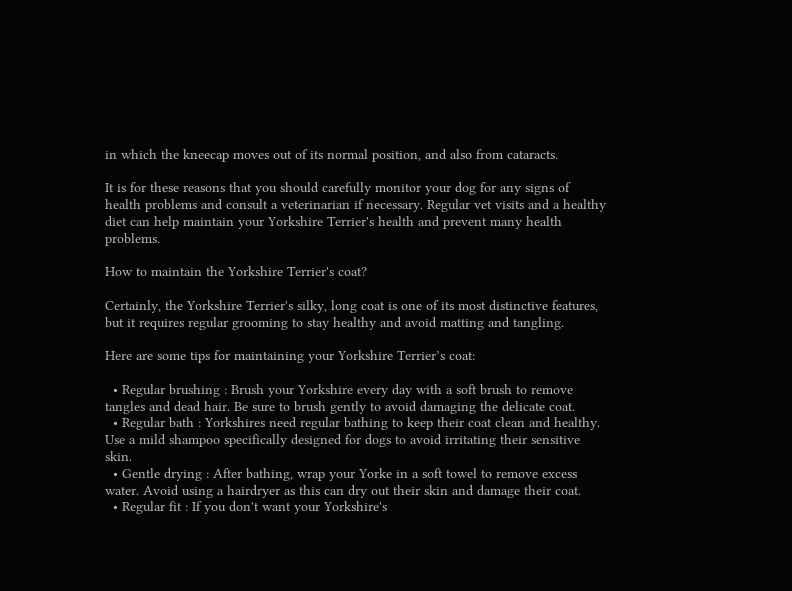in which the kneecap moves out of its normal position, and also from cataracts.

It is for these reasons that you should carefully monitor your dog for any signs of health problems and consult a veterinarian if necessary. Regular vet visits and a healthy diet can help maintain your Yorkshire Terrier's health and prevent many health problems.

How to maintain the Yorkshire Terrier's coat?

Certainly, the Yorkshire Terrier's silky, long coat is one of its most distinctive features, but it requires regular grooming to stay healthy and avoid matting and tangling.

Here are some tips for maintaining your Yorkshire Terrier’s coat:

  • Regular brushing : Brush your Yorkshire every day with a soft brush to remove tangles and dead hair. Be sure to brush gently to avoid damaging the delicate coat.
  • Regular bath : Yorkshires need regular bathing to keep their coat clean and healthy. Use a mild shampoo specifically designed for dogs to avoid irritating their sensitive skin.
  • Gentle drying : After bathing, wrap your Yorke in a soft towel to remove excess water. Avoid using a hairdryer as this can dry out their skin and damage their coat.
  • Regular fit : If you don't want your Yorkshire's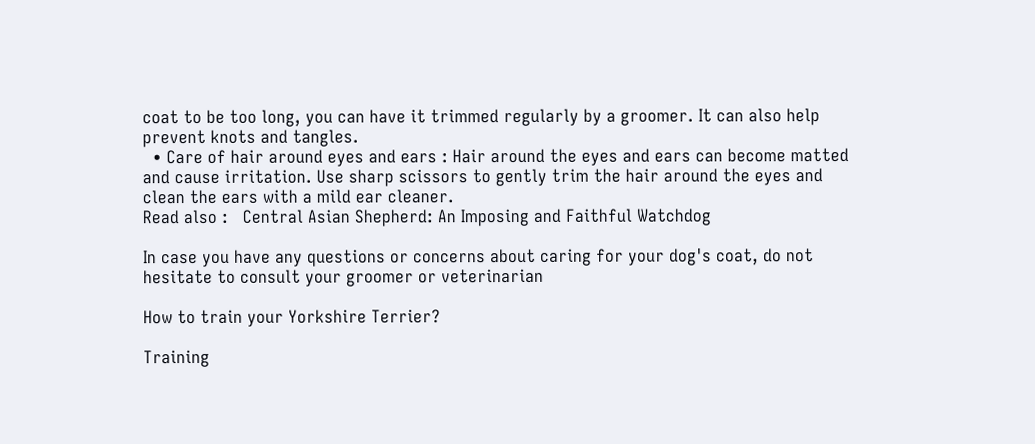coat to be too long, you can have it trimmed regularly by a groomer. It can also help prevent knots and tangles.
  • Care of hair around eyes and ears : Hair around the eyes and ears can become matted and cause irritation. Use sharp scissors to gently trim the hair around the eyes and clean the ears with a mild ear cleaner.
Read also :   Central Asian Shepherd: An Imposing and Faithful Watchdog

In case you have any questions or concerns about caring for your dog's coat, do not hesitate to consult your groomer or veterinarian

How to train your Yorkshire Terrier?

Training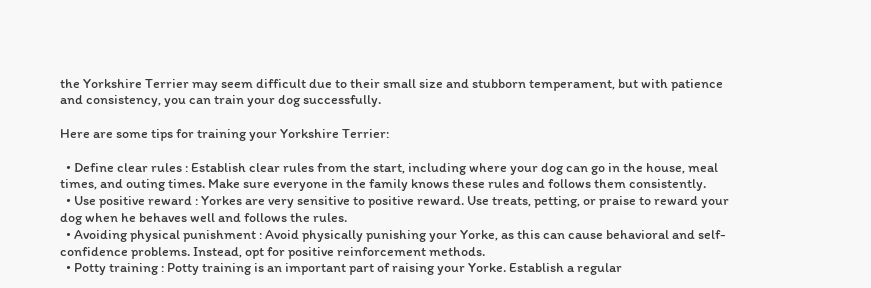the Yorkshire Terrier may seem difficult due to their small size and stubborn temperament, but with patience and consistency, you can train your dog successfully.

Here are some tips for training your Yorkshire Terrier:

  • Define clear rules : Establish clear rules from the start, including where your dog can go in the house, meal times, and outing times. Make sure everyone in the family knows these rules and follows them consistently.
  • Use positive reward : Yorkes are very sensitive to positive reward. Use treats, petting, or praise to reward your dog when he behaves well and follows the rules.
  • Avoiding physical punishment : Avoid physically punishing your Yorke, as this can cause behavioral and self-confidence problems. Instead, opt for positive reinforcement methods.
  • Potty training : Potty training is an important part of raising your Yorke. Establish a regular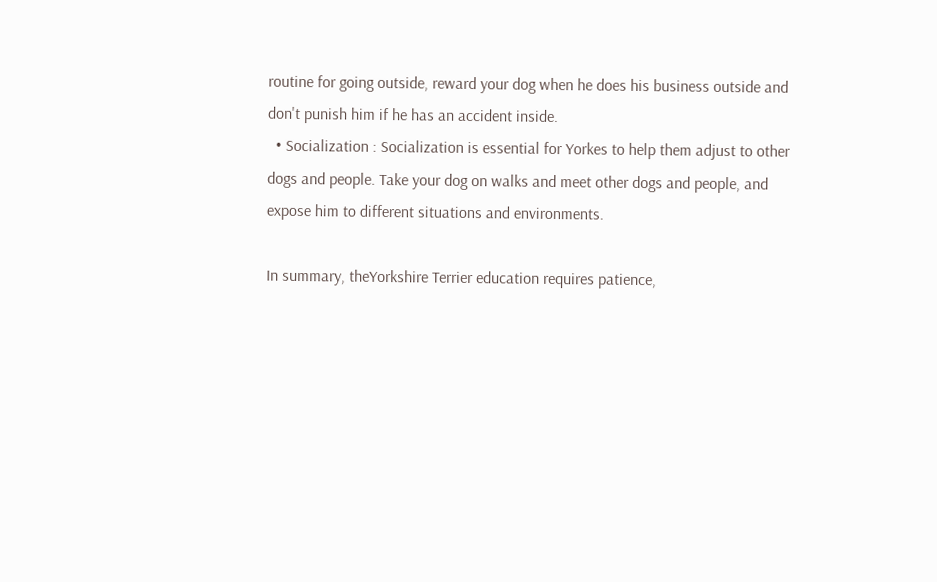routine for going outside, reward your dog when he does his business outside and don't punish him if he has an accident inside.
  • Socialization : Socialization is essential for Yorkes to help them adjust to other dogs and people. Take your dog on walks and meet other dogs and people, and expose him to different situations and environments.

In summary, theYorkshire Terrier education requires patience,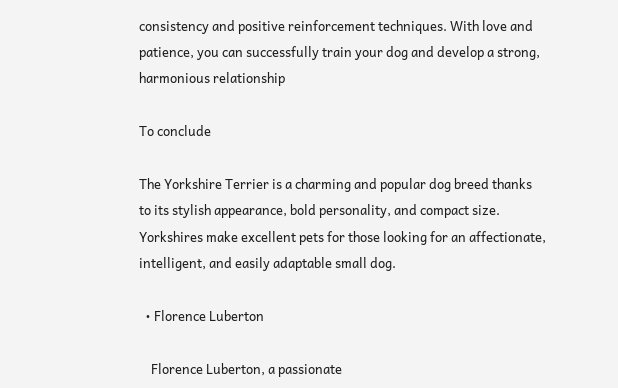consistency and positive reinforcement techniques. With love and patience, you can successfully train your dog and develop a strong, harmonious relationship

To conclude

The Yorkshire Terrier is a charming and popular dog breed thanks to its stylish appearance, bold personality, and compact size. Yorkshires make excellent pets for those looking for an affectionate, intelligent, and easily adaptable small dog.

  • Florence Luberton

    Florence Luberton, a passionate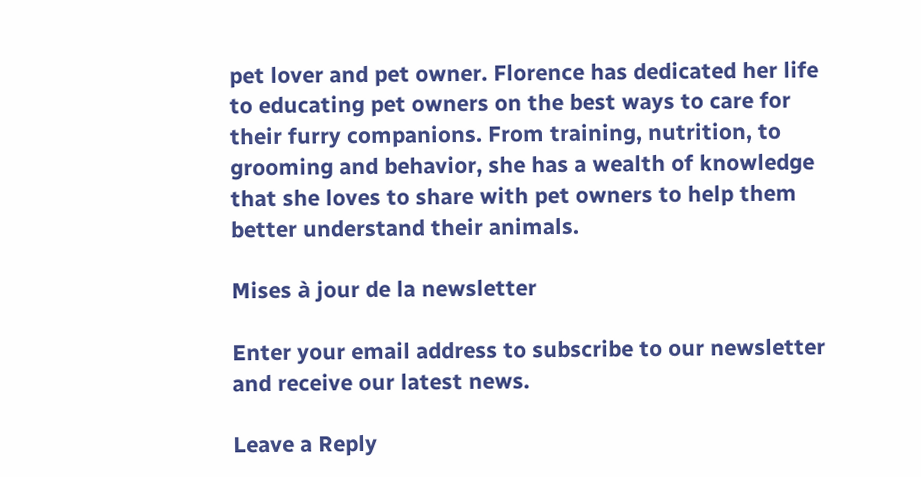pet lover and pet owner. Florence has dedicated her life to educating pet owners on the best ways to care for their furry companions. From training, nutrition, to grooming and behavior, she has a wealth of knowledge that she loves to share with pet owners to help them better understand their animals.

Mises à jour de la newsletter

Enter your email address to subscribe to our newsletter and receive our latest news.

Leave a Reply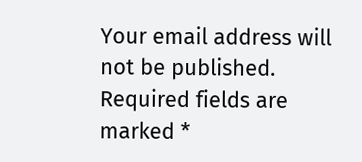Your email address will not be published. Required fields are marked *